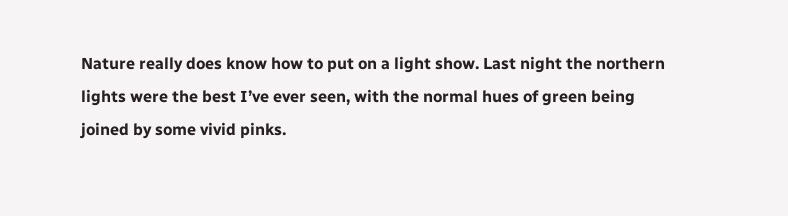Nature really does know how to put on a light show. Last night the northern lights were the best I’ve ever seen, with the normal hues of green being joined by some vivid pinks.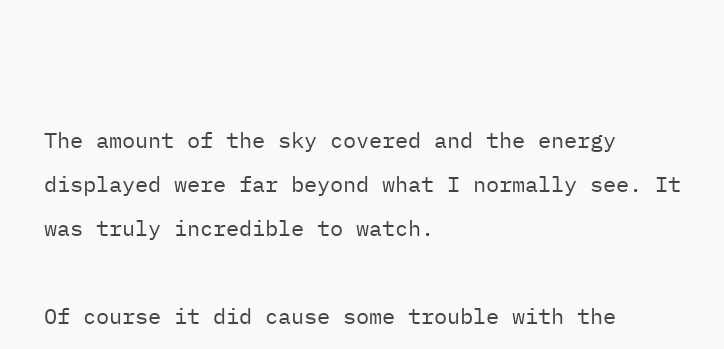The amount of the sky covered and the energy displayed were far beyond what I normally see. It was truly incredible to watch.

Of course it did cause some trouble with the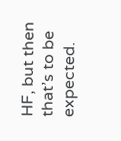HF, but then that’s to be expected.